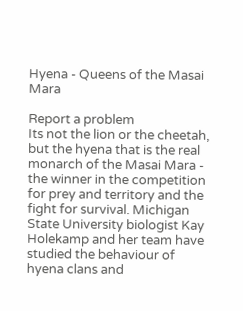Hyena - Queens of the Masai Mara

Report a problem
Its not the lion or the cheetah, but the hyena that is the real monarch of the Masai Mara - the winner in the competition for prey and territory and the fight for survival. Michigan State University biologist Kay Holekamp and her team have studied the behaviour of hyena clans and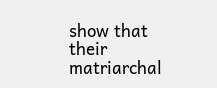show that their matriarchal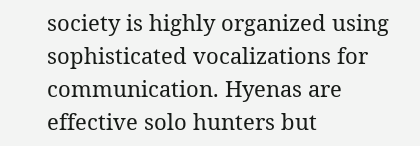society is highly organized using sophisticated vocalizations for communication. Hyenas are effective solo hunters but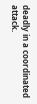deadly in a coordinated attack.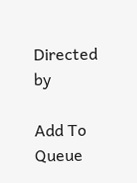Directed by

Add To Queue